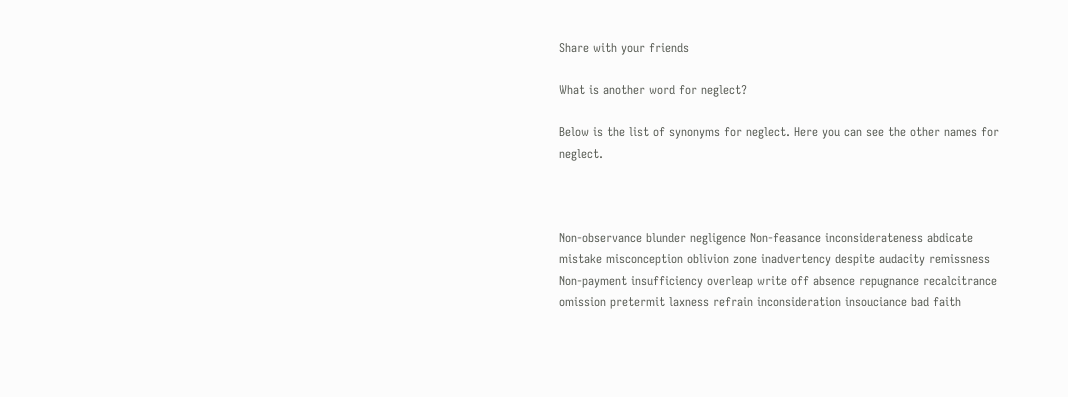Share with your friends

What is another word for neglect?

Below is the list of synonyms for neglect. Here you can see the other names for neglect.



Non-observance blunder negligence Non-feasance inconsiderateness abdicate mistake misconception oblivion zone inadvertency despite audacity remissness Non-payment insufficiency overleap write off absence repugnance recalcitrance omission pretermit laxness refrain inconsideration insouciance bad faith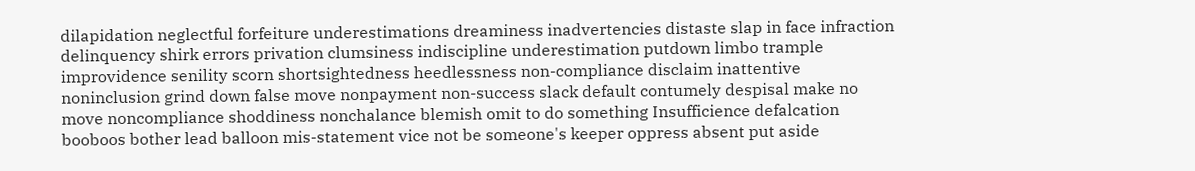dilapidation neglectful forfeiture underestimations dreaminess inadvertencies distaste slap in face infraction delinquency shirk errors privation clumsiness indiscipline underestimation putdown limbo trample improvidence senility scorn shortsightedness heedlessness non-compliance disclaim inattentive noninclusion grind down false move nonpayment non-success slack default contumely despisal make no move noncompliance shoddiness nonchalance blemish omit to do something Insufficience defalcation booboos bother lead balloon mis-statement vice not be someone's keeper oppress absent put aside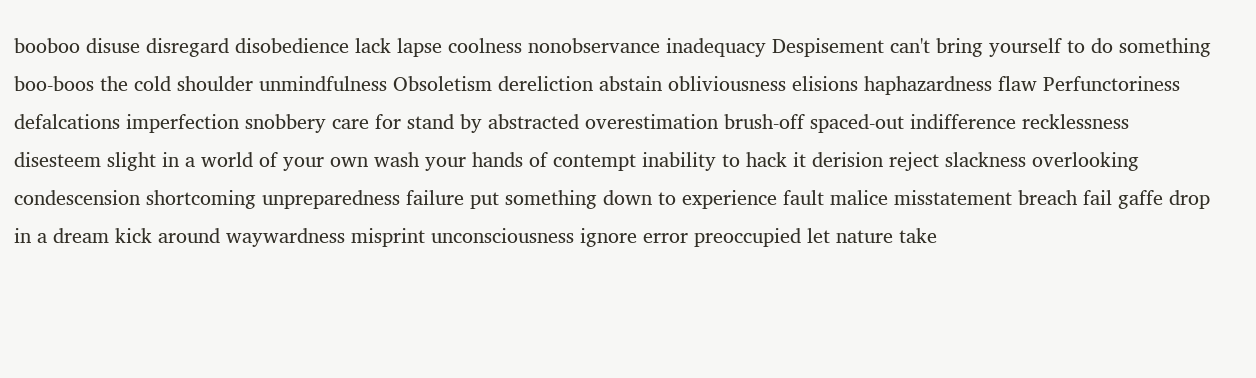booboo disuse disregard disobedience lack lapse coolness nonobservance inadequacy Despisement can't bring yourself to do something boo-boos the cold shoulder unmindfulness Obsoletism dereliction abstain obliviousness elisions haphazardness flaw Perfunctoriness defalcations imperfection snobbery care for stand by abstracted overestimation brush-off spaced-out indifference recklessness disesteem slight in a world of your own wash your hands of contempt inability to hack it derision reject slackness overlooking condescension shortcoming unpreparedness failure put something down to experience fault malice misstatement breach fail gaffe drop in a dream kick around waywardness misprint unconsciousness ignore error preoccupied let nature take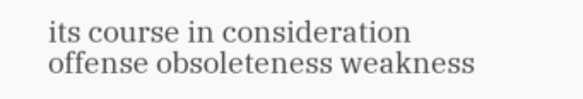its course in consideration offense obsoleteness weakness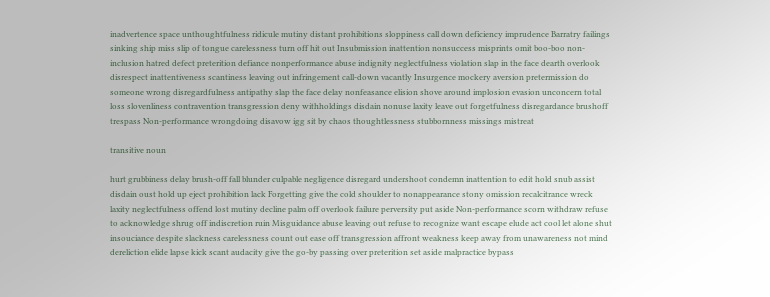inadvertence space unthoughtfulness ridicule mutiny distant prohibitions sloppiness call down deficiency imprudence Barratry failings sinking ship miss slip of tongue carelessness turn off hit out Insubmission inattention nonsuccess misprints omit boo-boo non-inclusion hatred defect preterition defiance nonperformance abuse indignity neglectfulness violation slap in the face dearth overlook disrespect inattentiveness scantiness leaving out infringement call-down vacantly Insurgence mockery aversion pretermission do someone wrong disregardfulness antipathy slap the face delay nonfeasance elision shove around implosion evasion unconcern total loss slovenliness contravention transgression deny withholdings disdain nonuse laxity leave out forgetfulness disregardance brushoff trespass Non-performance wrongdoing disavow igg sit by chaos thoughtlessness stubbornness missings mistreat

transitive noun

hurt grubbiness delay brush-off fall blunder culpable negligence disregard undershoot condemn inattention to edit hold snub assist disdain oust hold up eject prohibition lack Forgetting give the cold shoulder to nonappearance stony omission recalcitrance wreck laxity neglectfulness offend lost mutiny decline palm off overlook failure perversity put aside Non-performance scorn withdraw refuse to acknowledge shrug off indiscretion ruin Misguidance abuse leaving out refuse to recognize want escape elude act cool let alone shut insouciance despite slackness carelessness count out ease off transgression affront weakness keep away from unawareness not mind dereliction elide lapse kick scant audacity give the go-by passing over preterition set aside malpractice bypass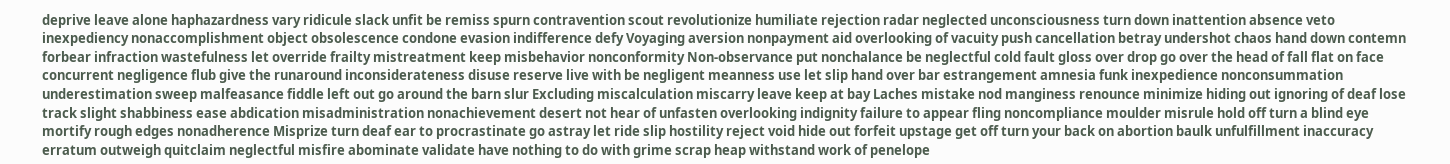deprive leave alone haphazardness vary ridicule slack unfit be remiss spurn contravention scout revolutionize humiliate rejection radar neglected unconsciousness turn down inattention absence veto inexpediency nonaccomplishment object obsolescence condone evasion indifference defy Voyaging aversion nonpayment aid overlooking of vacuity push cancellation betray undershot chaos hand down contemn forbear infraction wastefulness let override frailty mistreatment keep misbehavior nonconformity Non-observance put nonchalance be neglectful cold fault gloss over drop go over the head of fall flat on face concurrent negligence flub give the runaround inconsiderateness disuse reserve live with be negligent meanness use let slip hand over bar estrangement amnesia funk inexpedience nonconsummation underestimation sweep malfeasance fiddle left out go around the barn slur Excluding miscalculation miscarry leave keep at bay Laches mistake nod manginess renounce minimize hiding out ignoring of deaf lose track slight shabbiness ease abdication misadministration nonachievement desert not hear of unfasten overlooking indignity failure to appear fling noncompliance moulder misrule hold off turn a blind eye mortify rough edges nonadherence Misprize turn deaf ear to procrastinate go astray let ride slip hostility reject void hide out forfeit upstage get off turn your back on abortion baulk unfulfillment inaccuracy erratum outweigh quitclaim neglectful misfire abominate validate have nothing to do with grime scrap heap withstand work of penelope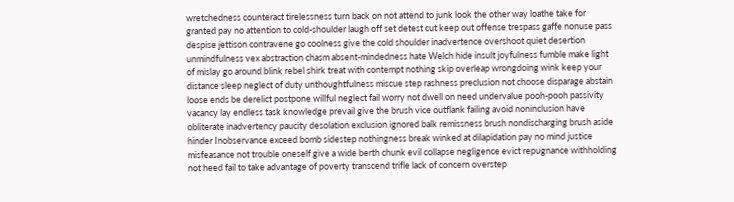wretchedness counteract tirelessness turn back on not attend to junk look the other way loathe take for granted pay no attention to cold-shoulder laugh off set detest cut keep out offense trespass gaffe nonuse pass despise jettison contravene go coolness give the cold shoulder inadvertence overshoot quiet desertion unmindfulness vex abstraction chasm absent-mindedness hate Welch hide insult joyfulness fumble make light of mislay go around blink rebel shirk treat with contempt nothing skip overleap wrongdoing wink keep your distance sleep neglect of duty unthoughtfulness miscue step rashness preclusion not choose disparage abstain loose ends be derelict postpone willful neglect fail worry not dwell on need undervalue pooh-pooh passivity vacancy lay endless task knowledge prevail give the brush vice outflank failing avoid noninclusion have obliterate inadvertency paucity desolation exclusion ignored balk remissness brush nondischarging brush aside hinder Inobservance exceed bomb sidestep nothingness break winked at dilapidation pay no mind justice misfeasance not trouble oneself give a wide berth chunk evil collapse negligence evict repugnance withholding not heed fail to take advantage of poverty transcend trifle lack of concern overstep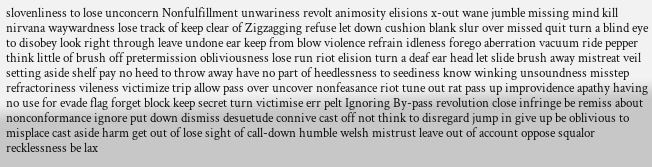slovenliness to lose unconcern Nonfulfillment unwariness revolt animosity elisions x-out wane jumble missing mind kill nirvana waywardness lose track of keep clear of Zigzagging refuse let down cushion blank slur over missed quit turn a blind eye to disobey look right through leave undone ear keep from blow violence refrain idleness forego aberration vacuum ride pepper think little of brush off pretermission obliviousness lose run riot elision turn a deaf ear head let slide brush away mistreat veil setting aside shelf pay no heed to throw away have no part of heedlessness to seediness know winking unsoundness misstep refractoriness vileness victimize trip allow pass over uncover nonfeasance riot tune out rat pass up improvidence apathy having no use for evade flag forget block keep secret turn victimise err pelt Ignoring By-pass revolution close infringe be remiss about nonconformance ignore put down dismiss desuetude connive cast off not think to disregard jump in give up be oblivious to misplace cast aside harm get out of lose sight of call-down humble welsh mistrust leave out of account oppose squalor recklessness be lax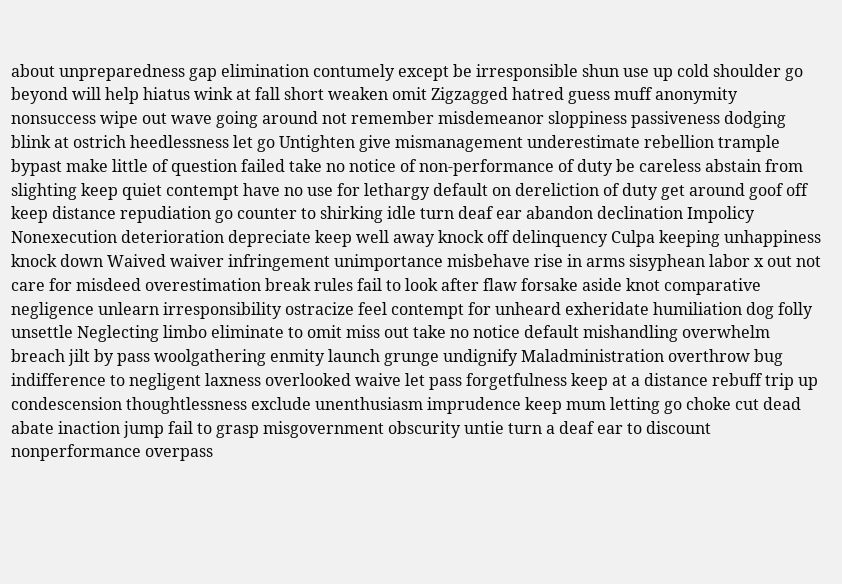about unpreparedness gap elimination contumely except be irresponsible shun use up cold shoulder go beyond will help hiatus wink at fall short weaken omit Zigzagged hatred guess muff anonymity nonsuccess wipe out wave going around not remember misdemeanor sloppiness passiveness dodging blink at ostrich heedlessness let go Untighten give mismanagement underestimate rebellion trample bypast make little of question failed take no notice of non-performance of duty be careless abstain from slighting keep quiet contempt have no use for lethargy default on dereliction of duty get around goof off keep distance repudiation go counter to shirking idle turn deaf ear abandon declination Impolicy Nonexecution deterioration depreciate keep well away knock off delinquency Culpa keeping unhappiness knock down Waived waiver infringement unimportance misbehave rise in arms sisyphean labor x out not care for misdeed overestimation break rules fail to look after flaw forsake aside knot comparative negligence unlearn irresponsibility ostracize feel contempt for unheard exheridate humiliation dog folly unsettle Neglecting limbo eliminate to omit miss out take no notice default mishandling overwhelm breach jilt by pass woolgathering enmity launch grunge undignify Maladministration overthrow bug indifference to negligent laxness overlooked waive let pass forgetfulness keep at a distance rebuff trip up condescension thoughtlessness exclude unenthusiasm imprudence keep mum letting go choke cut dead abate inaction jump fail to grasp misgovernment obscurity untie turn a deaf ear to discount nonperformance overpass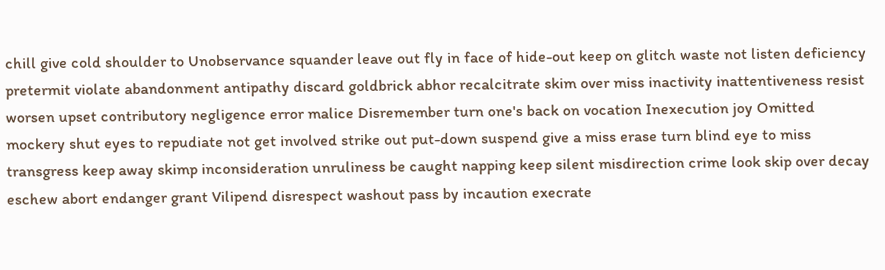chill give cold shoulder to Unobservance squander leave out fly in face of hide-out keep on glitch waste not listen deficiency pretermit violate abandonment antipathy discard goldbrick abhor recalcitrate skim over miss inactivity inattentiveness resist worsen upset contributory negligence error malice Disremember turn one's back on vocation Inexecution joy Omitted mockery shut eyes to repudiate not get involved strike out put-down suspend give a miss erase turn blind eye to miss transgress keep away skimp inconsideration unruliness be caught napping keep silent misdirection crime look skip over decay eschew abort endanger grant Vilipend disrespect washout pass by incaution execrate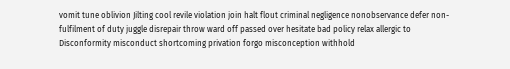vomit tune oblivion Jilting cool revile violation join halt flout criminal negligence nonobservance defer non-fulfilment of duty juggle disrepair throw ward off passed over hesitate bad policy relax allergic to Disconformity misconduct shortcoming privation forgo misconception withhold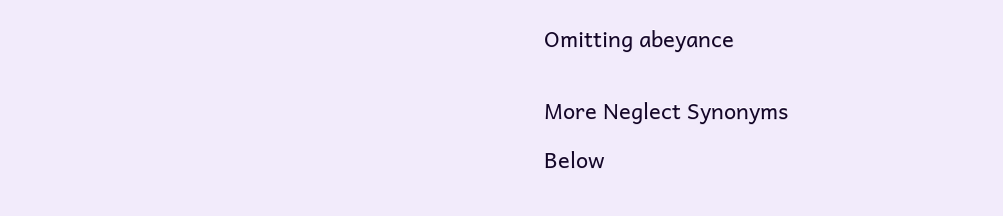Omitting abeyance


More Neglect Synonyms

Below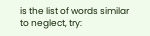is the list of words similar to neglect, try: